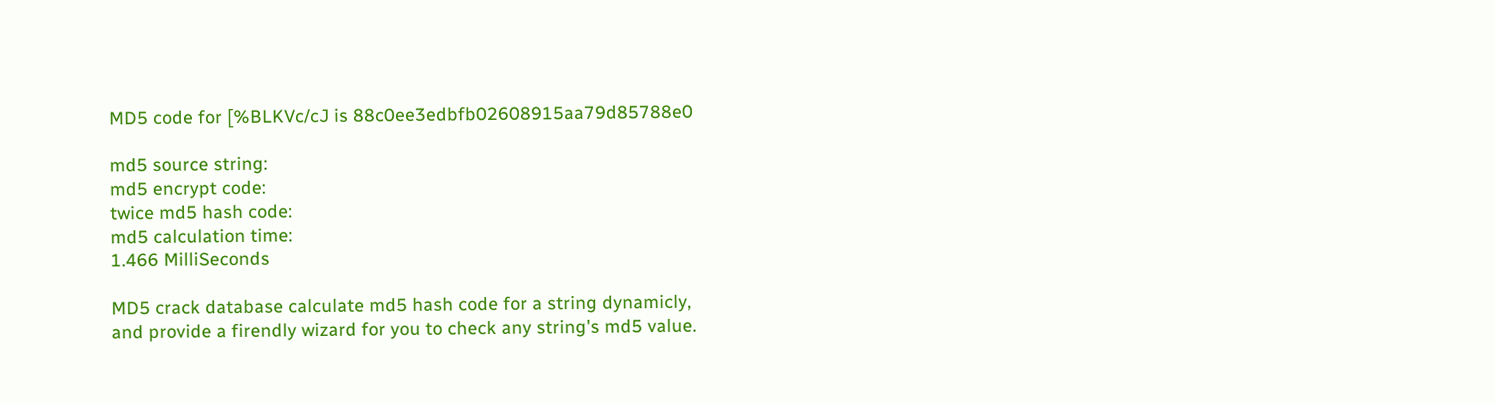MD5 code for [%BLKVc/cJ is 88c0ee3edbfb02608915aa79d85788e0

md5 source string:
md5 encrypt code:
twice md5 hash code:
md5 calculation time:
1.466 MilliSeconds

MD5 crack database calculate md5 hash code for a string dynamicly, and provide a firendly wizard for you to check any string's md5 value.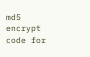md5 encrypt code for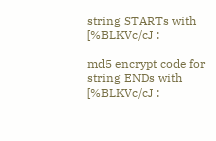string STARTs with [%BLKVc/cJ :

md5 encrypt code for string ENDs with [%BLKVc/cJ :